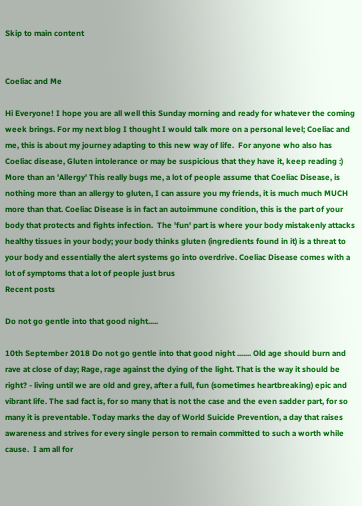Skip to main content


Coeliac and Me

Hi Everyone! I hope you are all well this Sunday morning and ready for whatever the coming week brings. For my next blog I thought I would talk more on a personal level; Coeliac and me, this is about my journey adapting to this new way of life.  For anyone who also has Coeliac disease, Gluten intolerance or may be suspicious that they have it, keep reading :) More than an 'Allergy' This really bugs me, a lot of people assume that Coeliac Disease, is nothing more than an allergy to gluten, I can assure you my friends, it is much much MUCH more than that. Coeliac Disease is in fact an autoimmune condition, this is the part of your body that protects and fights infection.  The 'fun' part is where your body mistakenly attacks healthy tissues in your body; your body thinks gluten (ingredients found in it) is a threat to your body and essentially the alert systems go into overdrive. Coeliac Disease comes with a lot of symptoms that a lot of people just brus
Recent posts

Do not go gentle into that good night.....

10th September 2018 Do not go gentle into that good night ....... Old age should burn and rave at close of day; Rage, rage against the dying of the light. That is the way it should be right? - living until we are old and grey, after a full, fun (sometimes heartbreaking) epic and vibrant life. The sad fact is, for so many that is not the case and the even sadder part, for so many it is preventable. Today marks the day of World Suicide Prevention, a day that raises awareness and strives for every single person to remain committed to such a worth while cause.  I am all for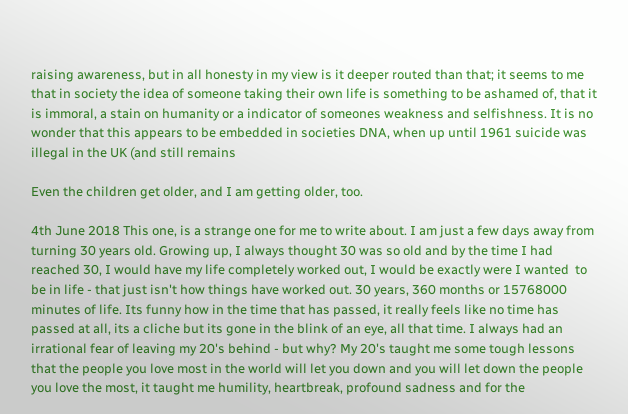raising awareness, but in all honesty in my view is it deeper routed than that; it seems to me that in society the idea of someone taking their own life is something to be ashamed of, that it is immoral, a stain on humanity or a indicator of someones weakness and selfishness. It is no wonder that this appears to be embedded in societies DNA, when up until 1961 suicide was illegal in the UK (and still remains

Even the children get older, and I am getting older, too.

4th June 2018 This one, is a strange one for me to write about. I am just a few days away from turning 30 years old. Growing up, I always thought 30 was so old and by the time I had reached 30, I would have my life completely worked out, I would be exactly were I wanted  to be in life - that just isn't how things have worked out. 30 years, 360 months or 15768000 minutes of life. Its funny how in the time that has passed, it really feels like no time has passed at all, its a cliche but its gone in the blink of an eye, all that time. I always had an irrational fear of leaving my 20's behind - but why? My 20's taught me some tough lessons that the people you love most in the world will let you down and you will let down the people you love the most, it taught me humility, heartbreak, profound sadness and for the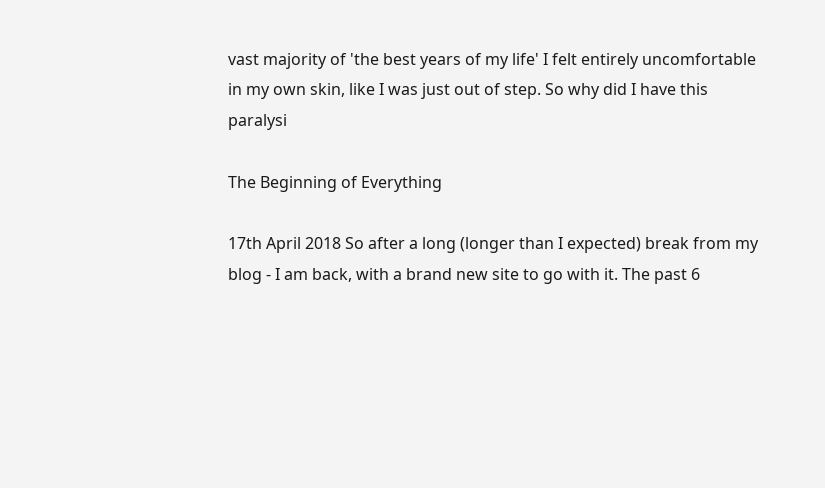vast majority of 'the best years of my life' I felt entirely uncomfortable in my own skin, like I was just out of step. So why did I have this paralysi

The Beginning of Everything

17th April 2018 So after a long (longer than I expected) break from my blog - I am back, with a brand new site to go with it. The past 6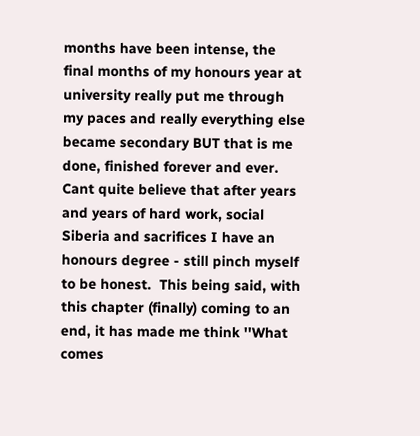months have been intense, the final months of my honours year at university really put me through my paces and really everything else became secondary BUT that is me done, finished forever and ever. Cant quite believe that after years and years of hard work, social Siberia and sacrifices I have an honours degree - still pinch myself to be honest.  This being said, with this chapter (finally) coming to an end, it has made me think ''What comes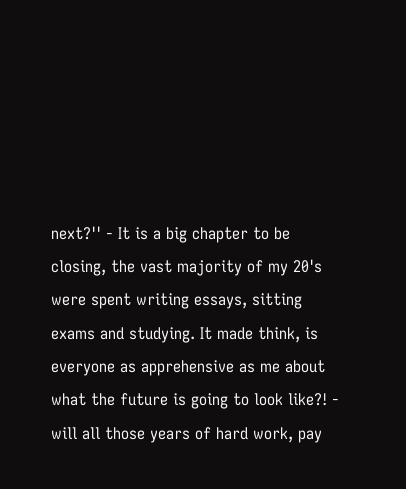next?'' - It is a big chapter to be closing, the vast majority of my 20's were spent writing essays, sitting exams and studying. It made think, is everyone as apprehensive as me about what the future is going to look like?! - will all those years of hard work, pay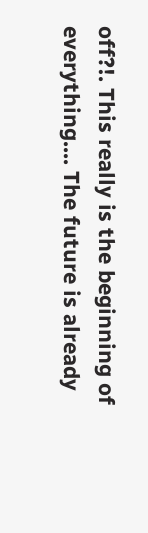off?!. This really is the beginning of everything.... The future is already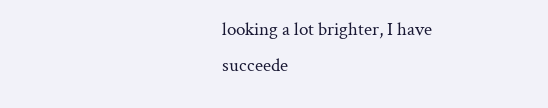looking a lot brighter, I have succeede